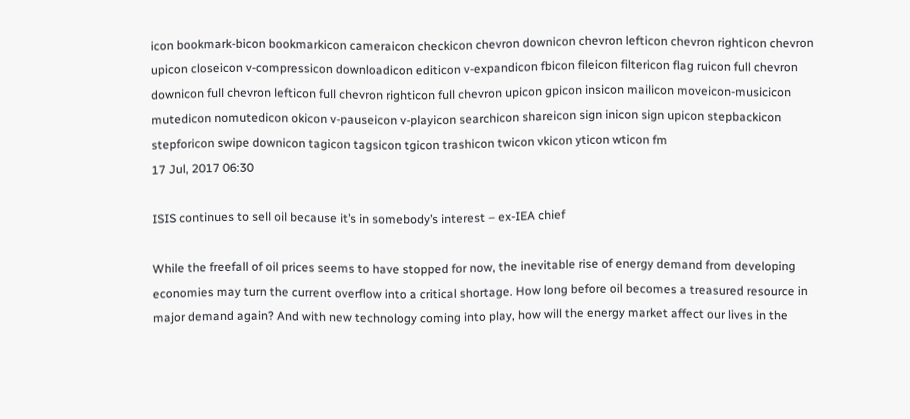icon bookmark-bicon bookmarkicon cameraicon checkicon chevron downicon chevron lefticon chevron righticon chevron upicon closeicon v-compressicon downloadicon editicon v-expandicon fbicon fileicon filtericon flag ruicon full chevron downicon full chevron lefticon full chevron righticon full chevron upicon gpicon insicon mailicon moveicon-musicicon mutedicon nomutedicon okicon v-pauseicon v-playicon searchicon shareicon sign inicon sign upicon stepbackicon stepforicon swipe downicon tagicon tagsicon tgicon trashicon twicon vkicon yticon wticon fm
17 Jul, 2017 06:30

ISIS continues to sell oil because it’s in somebody’s interest – ex-IEA chief

While the freefall of oil prices seems to have stopped for now, the inevitable rise of energy demand from developing economies may turn the current overflow into a critical shortage. How long before oil becomes a treasured resource in major demand again? And with new technology coming into play, how will the energy market affect our lives in the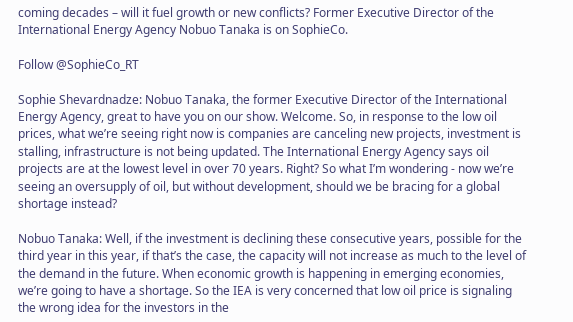coming decades – will it fuel growth or new conflicts? Former Executive Director of the International Energy Agency Nobuo Tanaka is on SophieCo.

Follow @SophieCo_RT

Sophie Shevardnadze: Nobuo Tanaka, the former Executive Director of the International Energy Agency, great to have you on our show. Welcome. So, in response to the low oil prices, what we’re seeing right now is companies are canceling new projects, investment is stalling, infrastructure is not being updated. The International Energy Agency says oil projects are at the lowest level in over 70 years. Right? So what I’m wondering - now we’re seeing an oversupply of oil, but without development, should we be bracing for a global shortage instead?

Nobuo Tanaka: Well, if the investment is declining these consecutive years, possible for the third year in this year, if that’s the case, the capacity will not increase as much to the level of the demand in the future. When economic growth is happening in emerging economies, we’re going to have a shortage. So the IEA is very concerned that low oil price is signaling the wrong idea for the investors in the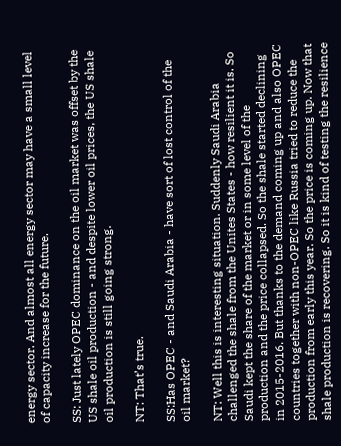energy sector. And almost all energy sector may have a small level of capacity increase for the future.

SS: Just lately OPEC dominance on the oil market was offset by the US shale oil production - and despite lower oil prices, the US shale oil production is still going strong.

NT: That’s true.

SS:Has OPEC - and Saudi Arabia - have sort of lost control of the oil market?

NT: Well this is interesting situation. Suddenly Saudi Arabia challenged the shale from the Unites States - how resilient it is. So Saudi kept the share of the market or in some level of the production and the price collapsed. So the shale started declining in 2015-2016. But thanks to the demand coming up and also OPEC countries together with non-OPEC like Russia tried to reduce the production from early this year. So the price is coming up. Now that shale production is recovering. So it is kind of testing the resilience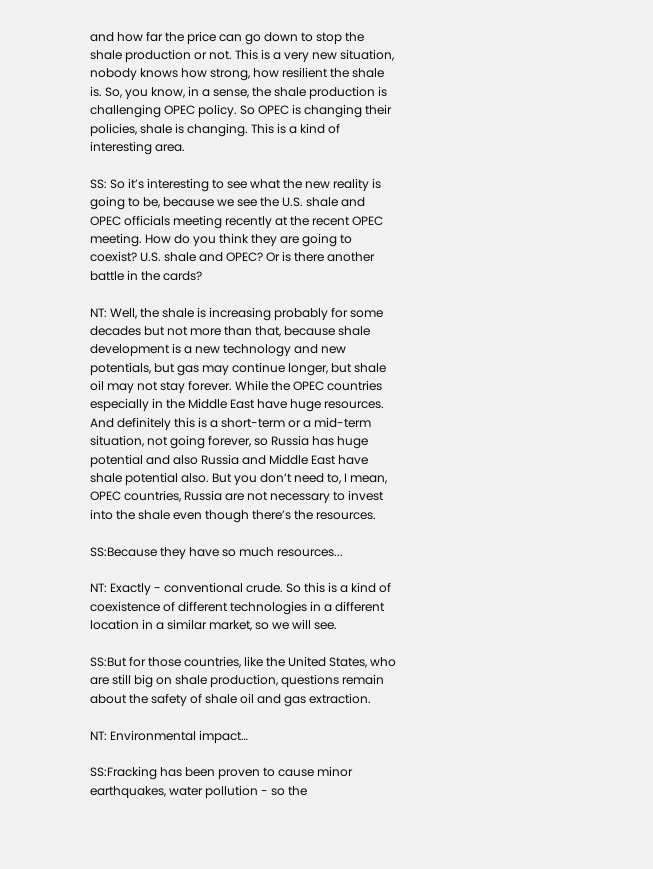and how far the price can go down to stop the shale production or not. This is a very new situation, nobody knows how strong, how resilient the shale is. So, you know, in a sense, the shale production is challenging OPEC policy. So OPEC is changing their policies, shale is changing. This is a kind of interesting area.

SS: So it’s interesting to see what the new reality is going to be, because we see the U.S. shale and OPEC officials meeting recently at the recent OPEC meeting. How do you think they are going to coexist? U.S. shale and OPEC? Or is there another battle in the cards?

NT: Well, the shale is increasing probably for some decades but not more than that, because shale development is a new technology and new potentials, but gas may continue longer, but shale oil may not stay forever. While the OPEC countries especially in the Middle East have huge resources. And definitely this is a short-term or a mid-term situation, not going forever, so Russia has huge potential and also Russia and Middle East have shale potential also. But you don’t need to, I mean, OPEC countries, Russia are not necessary to invest into the shale even though there’s the resources.

SS:Because they have so much resources...

NT: Exactly - conventional crude. So this is a kind of coexistence of different technologies in a different location in a similar market, so we will see.

SS:But for those countries, like the United States, who are still big on shale production, questions remain about the safety of shale oil and gas extraction.

NT: Environmental impact…

SS:Fracking has been proven to cause minor earthquakes, water pollution - so the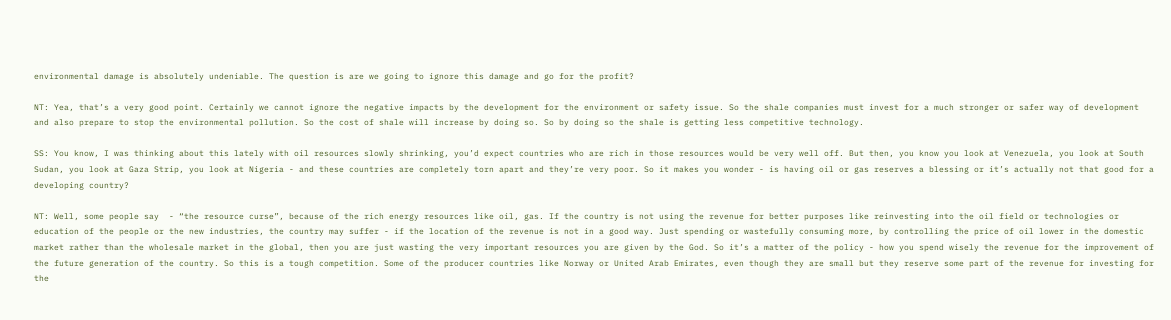environmental damage is absolutely undeniable. The question is are we going to ignore this damage and go for the profit?

NT: Yea, that’s a very good point. Certainly we cannot ignore the negative impacts by the development for the environment or safety issue. So the shale companies must invest for a much stronger or safer way of development and also prepare to stop the environmental pollution. So the cost of shale will increase by doing so. So by doing so the shale is getting less competitive technology.

SS: You know, I was thinking about this lately with oil resources slowly shrinking, you’d expect countries who are rich in those resources would be very well off. But then, you know you look at Venezuela, you look at South Sudan, you look at Gaza Strip, you look at Nigeria - and these countries are completely torn apart and they’re very poor. So it makes you wonder - is having oil or gas reserves a blessing or it’s actually not that good for a developing country?

NT: Well, some people say  - “the resource curse”, because of the rich energy resources like oil, gas. If the country is not using the revenue for better purposes like reinvesting into the oil field or technologies or education of the people or the new industries, the country may suffer - if the location of the revenue is not in a good way. Just spending or wastefully consuming more, by controlling the price of oil lower in the domestic market rather than the wholesale market in the global, then you are just wasting the very important resources you are given by the God. So it’s a matter of the policy - how you spend wisely the revenue for the improvement of the future generation of the country. So this is a tough competition. Some of the producer countries like Norway or United Arab Emirates, even though they are small but they reserve some part of the revenue for investing for the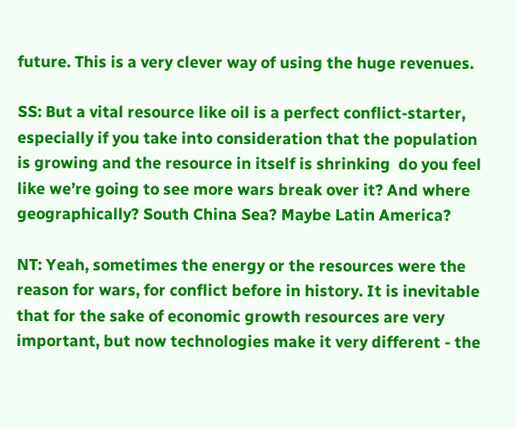future. This is a very clever way of using the huge revenues.

SS: But a vital resource like oil is a perfect conflict-starter, especially if you take into consideration that the population is growing and the resource in itself is shrinking  do you feel like we’re going to see more wars break over it? And where geographically? South China Sea? Maybe Latin America?

NT: Yeah, sometimes the energy or the resources were the reason for wars, for conflict before in history. It is inevitable that for the sake of economic growth resources are very important, but now technologies make it very different - the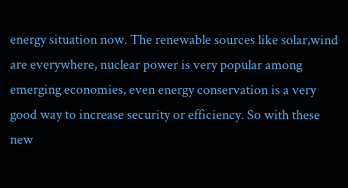energy situation now. The renewable sources like solar,wind are everywhere, nuclear power is very popular among emerging economies, even energy conservation is a very good way to increase security or efficiency. So with these new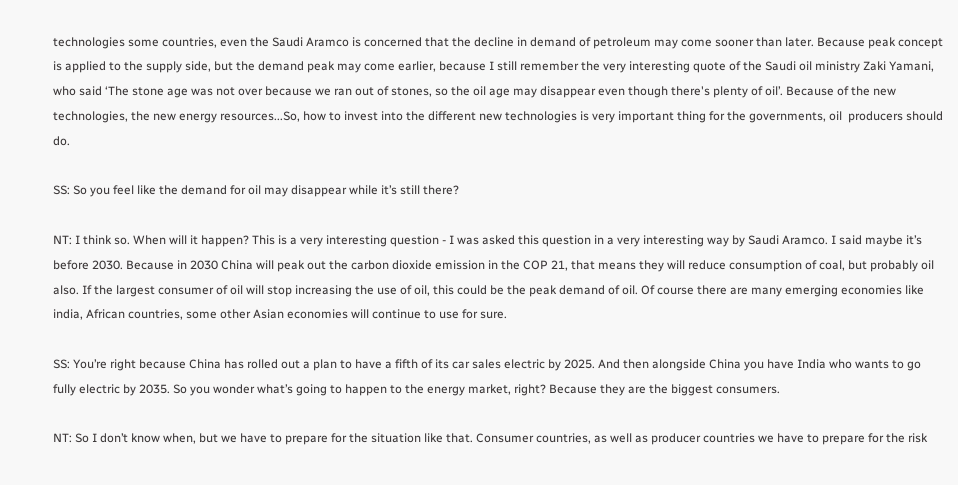technologies some countries, even the Saudi Aramco is concerned that the decline in demand of petroleum may come sooner than later. Because peak concept is applied to the supply side, but the demand peak may come earlier, because I still remember the very interesting quote of the Saudi oil ministry Zaki Yamani, who said ‘The stone age was not over because we ran out of stones, so the oil age may disappear even though there's plenty of oil’. Because of the new technologies, the new energy resources...So, how to invest into the different new technologies is very important thing for the governments, oil  producers should do.

SS: So you feel like the demand for oil may disappear while it’s still there?

NT: I think so. When will it happen? This is a very interesting question - I was asked this question in a very interesting way by Saudi Aramco. I said maybe it’s before 2030. Because in 2030 China will peak out the carbon dioxide emission in the COP 21, that means they will reduce consumption of coal, but probably oil also. If the largest consumer of oil will stop increasing the use of oil, this could be the peak demand of oil. Of course there are many emerging economies like india, African countries, some other Asian economies will continue to use for sure.

SS: You’re right because China has rolled out a plan to have a fifth of its car sales electric by 2025. And then alongside China you have India who wants to go fully electric by 2035. So you wonder what’s going to happen to the energy market, right? Because they are the biggest consumers.

NT: So I don’t know when, but we have to prepare for the situation like that. Consumer countries, as well as producer countries we have to prepare for the risk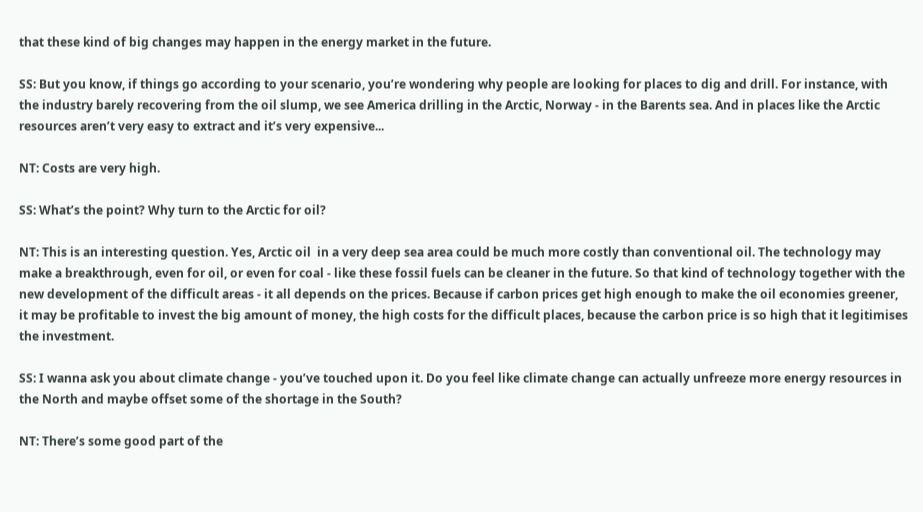that these kind of big changes may happen in the energy market in the future.

SS: But you know, if things go according to your scenario, you’re wondering why people are looking for places to dig and drill. For instance, with the industry barely recovering from the oil slump, we see America drilling in the Arctic, Norway - in the Barents sea. And in places like the Arctic resources aren’t very easy to extract and it’s very expensive...

NT: Costs are very high.

SS: What’s the point? Why turn to the Arctic for oil?

NT: This is an interesting question. Yes, Arctic oil  in a very deep sea area could be much more costly than conventional oil. The technology may make a breakthrough, even for oil, or even for coal - like these fossil fuels can be cleaner in the future. So that kind of technology together with the new development of the difficult areas - it all depends on the prices. Because if carbon prices get high enough to make the oil economies greener, it may be profitable to invest the big amount of money, the high costs for the difficult places, because the carbon price is so high that it legitimises the investment.

SS: I wanna ask you about climate change - you’ve touched upon it. Do you feel like climate change can actually unfreeze more energy resources in the North and maybe offset some of the shortage in the South?

NT: There’s some good part of the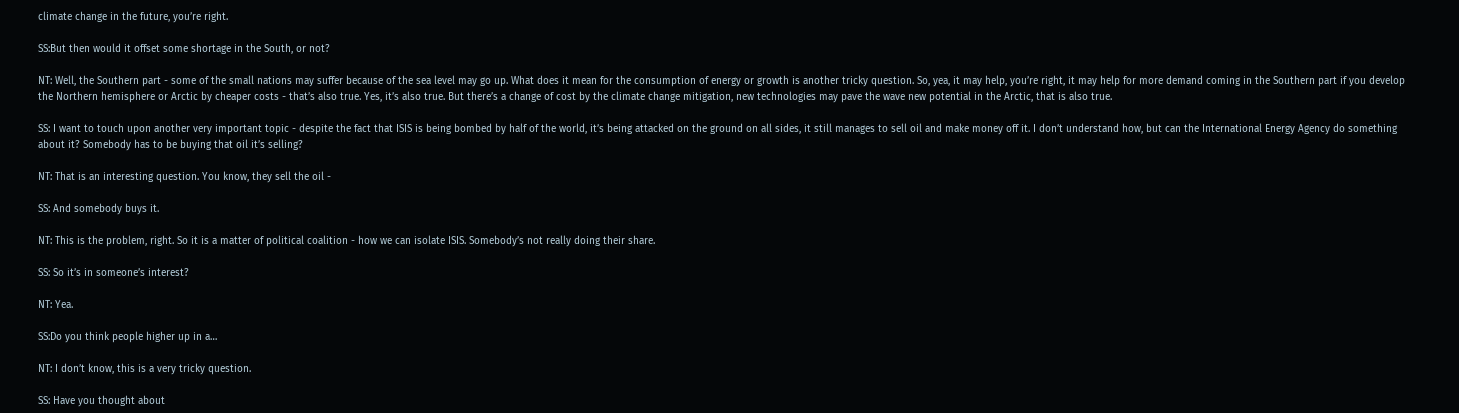climate change in the future, you’re right.

SS:But then would it offset some shortage in the South, or not?

NT: Well, the Southern part - some of the small nations may suffer because of the sea level may go up. What does it mean for the consumption of energy or growth is another tricky question. So, yea, it may help, you’re right, it may help for more demand coming in the Southern part if you develop the Northern hemisphere or Arctic by cheaper costs - that’s also true. Yes, it’s also true. But there’s a change of cost by the climate change mitigation, new technologies may pave the wave new potential in the Arctic, that is also true.

SS: I want to touch upon another very important topic - despite the fact that ISIS is being bombed by half of the world, it’s being attacked on the ground on all sides, it still manages to sell oil and make money off it. I don’t understand how, but can the International Energy Agency do something about it? Somebody has to be buying that oil it’s selling?

NT: That is an interesting question. You know, they sell the oil -

SS: And somebody buys it.

NT: This is the problem, right. So it is a matter of political coalition - how we can isolate ISIS. Somebody’s not really doing their share.

SS: So it’s in someone’s interest?

NT: Yea.

SS:Do you think people higher up in a…

NT: I don’t know, this is a very tricky question.

SS: Have you thought about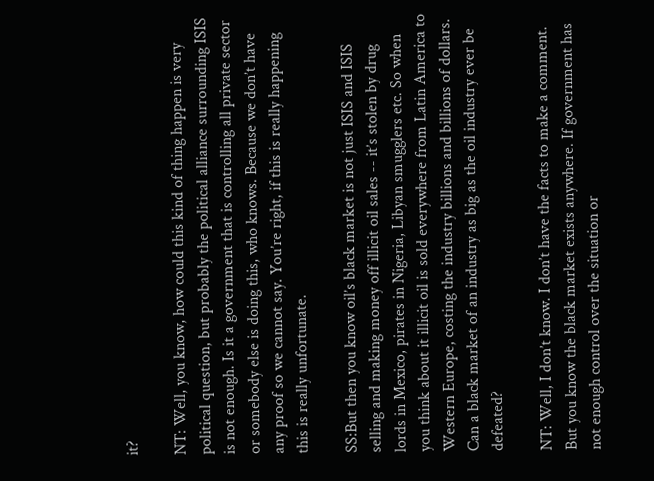it?

NT: Well, you know, how could this kind of thing happen is very political question, but probably the political alliance surrounding ISIS is not enough. Is it a government that is controlling all private sector or somebody else is doing this, who knows. Because we don’t have any proof so we cannot say. You’re right, if this is really happening this is really unfortunate.

SS:But then you know oil’s black market is not just ISIS and ISIS selling and making money off illicit oil sales -- it’s stolen by drug lords in Mexico, pirates in Nigeria, Libyan smugglers etc. So when you think about it illicit oil is sold everywhere from Latin America to Western Europe, costing the industry billions and billions of dollars. Can a black market of an industry as big as the oil industry ever be defeated?

NT: Well, I don’t know. I don’t have the facts to make a comment. But you know the black market exists anywhere. If government has not enough control over the situation or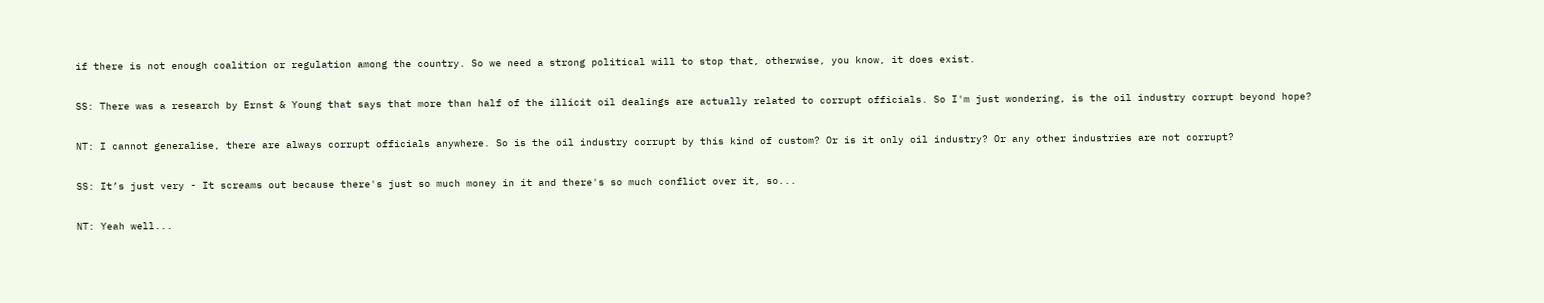if there is not enough coalition or regulation among the country. So we need a strong political will to stop that, otherwise, you know, it does exist.

SS: There was a research by Ernst & Young that says that more than half of the illicit oil dealings are actually related to corrupt officials. So I'm just wondering, is the oil industry corrupt beyond hope?

NT: I cannot generalise, there are always corrupt officials anywhere. So is the oil industry corrupt by this kind of custom? Or is it only oil industry? Or any other industries are not corrupt?

SS: It’s just very - It screams out because there's just so much money in it and there's so much conflict over it, so...

NT: Yeah well...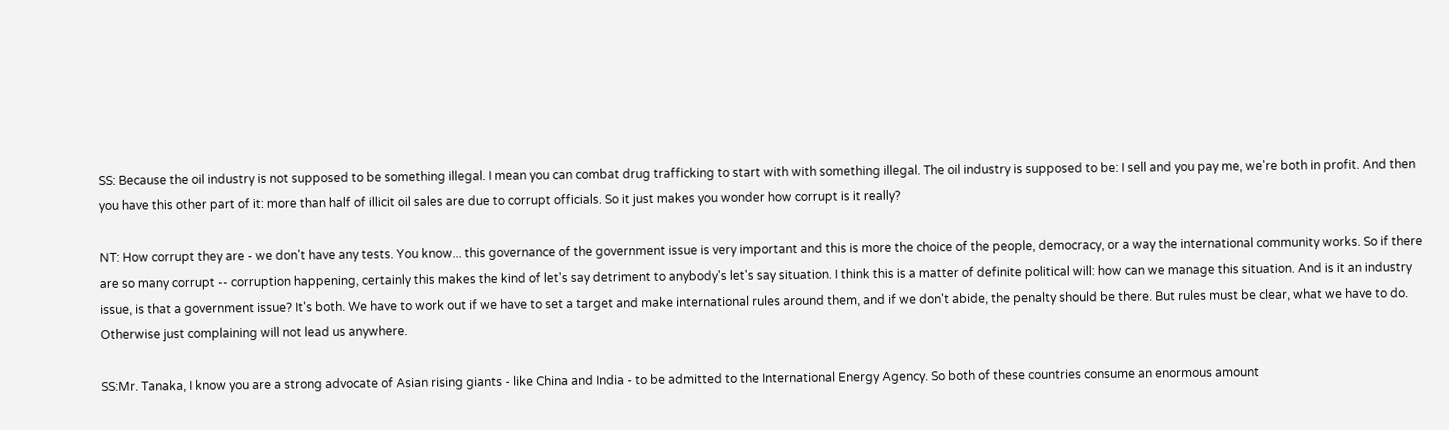SS: Because the oil industry is not supposed to be something illegal. I mean you can combat drug trafficking to start with with something illegal. The oil industry is supposed to be: I sell and you pay me, we're both in profit. And then you have this other part of it: more than half of illicit oil sales are due to corrupt officials. So it just makes you wonder how corrupt is it really?

NT: How corrupt they are - we don't have any tests. You know... this governance of the government issue is very important and this is more the choice of the people, democracy, or a way the international community works. So if there are so many corrupt -- corruption happening, certainly this makes the kind of let's say detriment to anybody's let's say situation. I think this is a matter of definite political will: how can we manage this situation. And is it an industry issue, is that a government issue? It's both. We have to work out if we have to set a target and make international rules around them, and if we don't abide, the penalty should be there. But rules must be clear, what we have to do. Otherwise just complaining will not lead us anywhere.

SS:Mr. Tanaka, I know you are a strong advocate of Asian rising giants - like China and India - to be admitted to the International Energy Agency. So both of these countries consume an enormous amount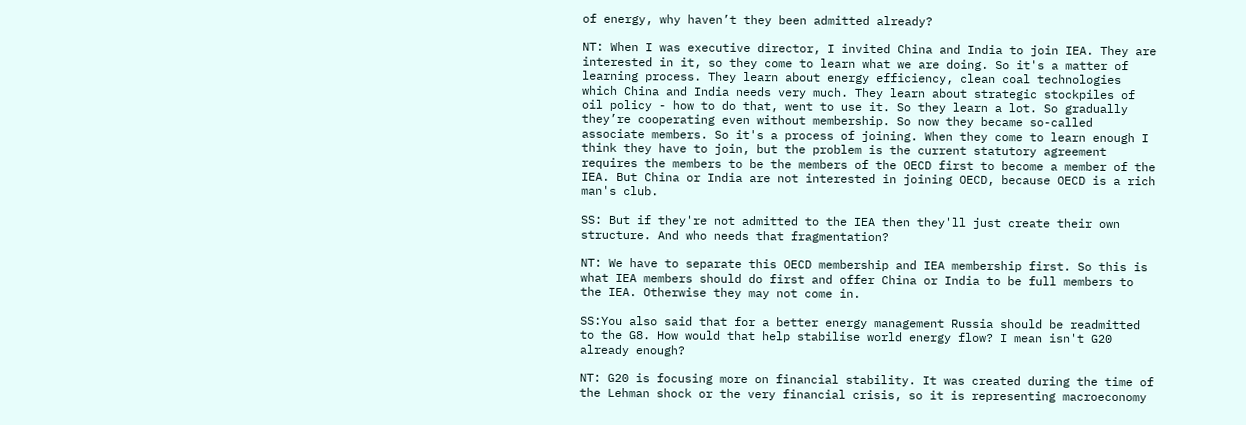of energy, why haven’t they been admitted already?

NT: When I was executive director, I invited China and India to join IEA. They are interested in it, so they come to learn what we are doing. So it's a matter of learning process. They learn about energy efficiency, clean coal technologies which China and India needs very much. They learn about strategic stockpiles of oil policy - how to do that, went to use it. So they learn a lot. So gradually they’re cooperating even without membership. So now they became so-called associate members. So it's a process of joining. When they come to learn enough I think they have to join, but the problem is the current statutory agreement requires the members to be the members of the OECD first to become a member of the IEA. But China or India are not interested in joining OECD, because OECD is a rich man's club.

SS: But if they're not admitted to the IEA then they'll just create their own structure. And who needs that fragmentation?

NT: We have to separate this OECD membership and IEA membership first. So this is what IEA members should do first and offer China or India to be full members to the IEA. Otherwise they may not come in.

SS:You also said that for a better energy management Russia should be readmitted to the G8. How would that help stabilise world energy flow? I mean isn't G20 already enough?

NT: G20 is focusing more on financial stability. It was created during the time of the Lehman shock or the very financial crisis, so it is representing macroeconomy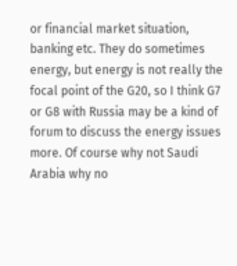or financial market situation, banking etc. They do sometimes energy, but energy is not really the focal point of the G20, so I think G7 or G8 with Russia may be a kind of forum to discuss the energy issues more. Of course why not Saudi Arabia why no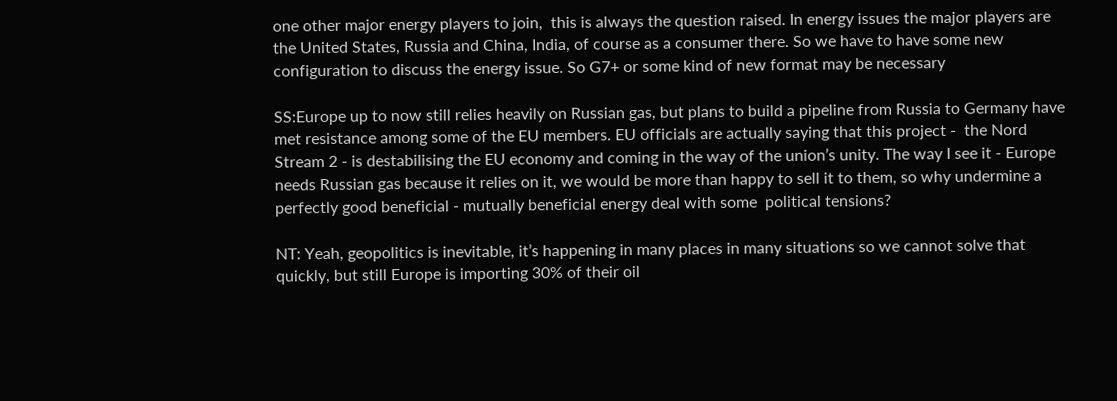one other major energy players to join,  this is always the question raised. In energy issues the major players are the United States, Russia and China, India, of course as a consumer there. So we have to have some new configuration to discuss the energy issue. So G7+ or some kind of new format may be necessary

SS:Europe up to now still relies heavily on Russian gas, but plans to build a pipeline from Russia to Germany have met resistance among some of the EU members. EU officials are actually saying that this project -  the Nord Stream 2 - is destabilising the EU economy and coming in the way of the union’s unity. The way I see it - Europe needs Russian gas because it relies on it, we would be more than happy to sell it to them, so why undermine a perfectly good beneficial - mutually beneficial energy deal with some  political tensions?

NT: Yeah, geopolitics is inevitable, it’s happening in many places in many situations so we cannot solve that quickly, but still Europe is importing 30% of their oil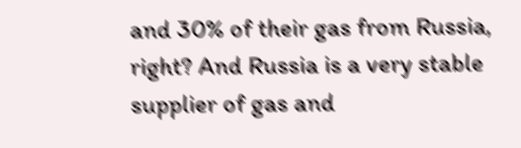and 30% of their gas from Russia, right? And Russia is a very stable supplier of gas and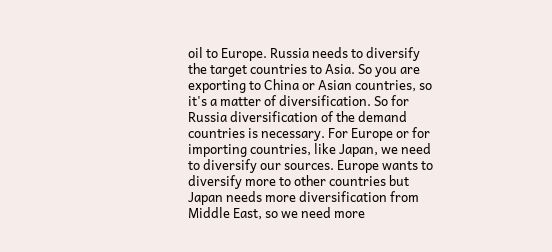oil to Europe. Russia needs to diversify the target countries to Asia. So you are exporting to China or Asian countries, so it's a matter of diversification. So for Russia diversification of the demand countries is necessary. For Europe or for importing countries, like Japan, we need to diversify our sources. Europe wants to diversify more to other countries but Japan needs more diversification from Middle East, so we need more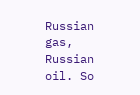Russian gas, Russian oil. So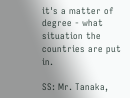it's a matter of degree - what situation the countries are put in.

SS: Mr. Tanaka,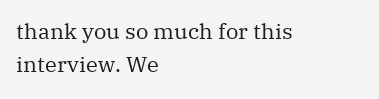thank you so much for this interview. We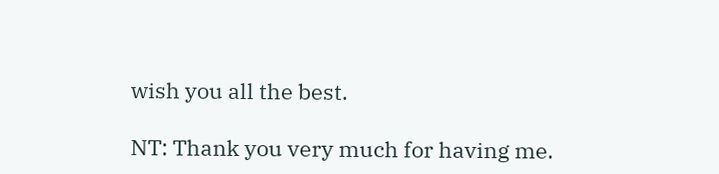wish you all the best.

NT: Thank you very much for having me.